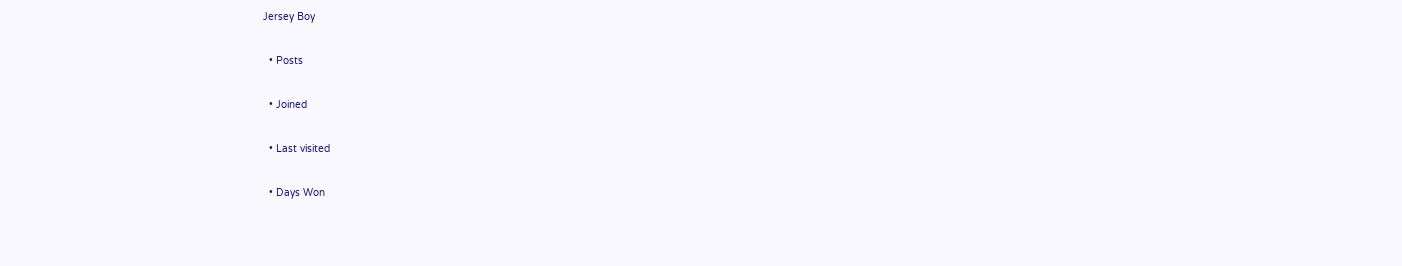Jersey Boy

  • Posts

  • Joined

  • Last visited

  • Days Won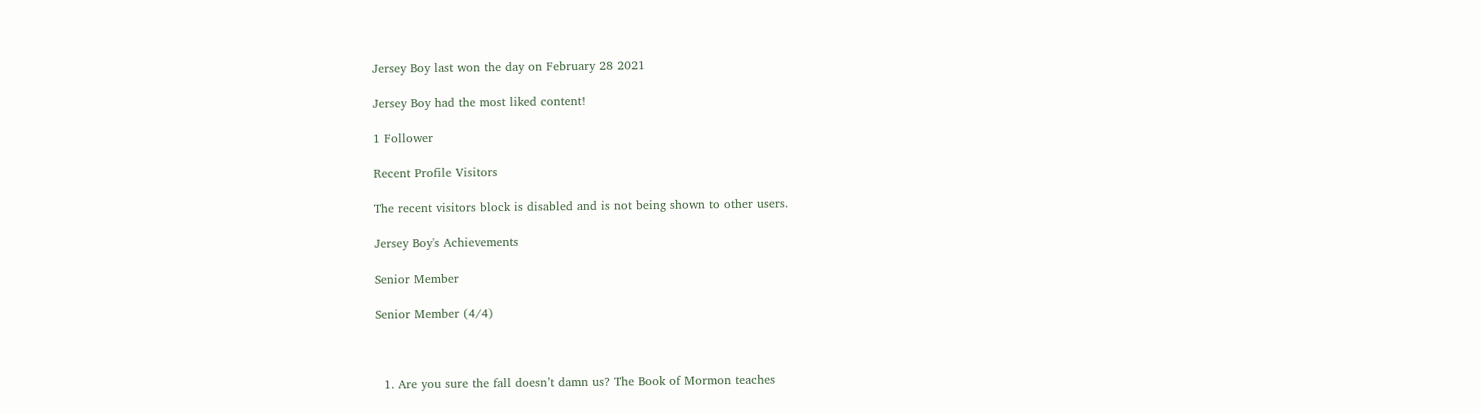Jersey Boy last won the day on February 28 2021

Jersey Boy had the most liked content!

1 Follower

Recent Profile Visitors

The recent visitors block is disabled and is not being shown to other users.

Jersey Boy's Achievements

Senior Member

Senior Member (4/4)



  1. Are you sure the fall doesn’t damn us? The Book of Mormon teaches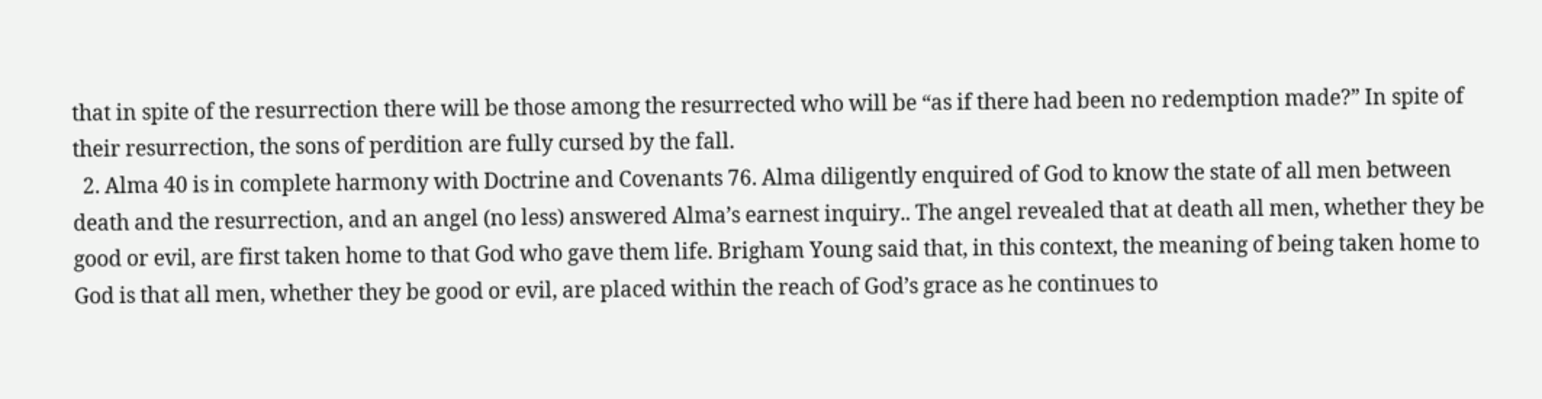that in spite of the resurrection there will be those among the resurrected who will be “as if there had been no redemption made?” In spite of their resurrection, the sons of perdition are fully cursed by the fall.
  2. Alma 40 is in complete harmony with Doctrine and Covenants 76. Alma diligently enquired of God to know the state of all men between death and the resurrection, and an angel (no less) answered Alma’s earnest inquiry.. The angel revealed that at death all men, whether they be good or evil, are first taken home to that God who gave them life. Brigham Young said that, in this context, the meaning of being taken home to God is that all men, whether they be good or evil, are placed within the reach of God’s grace as he continues to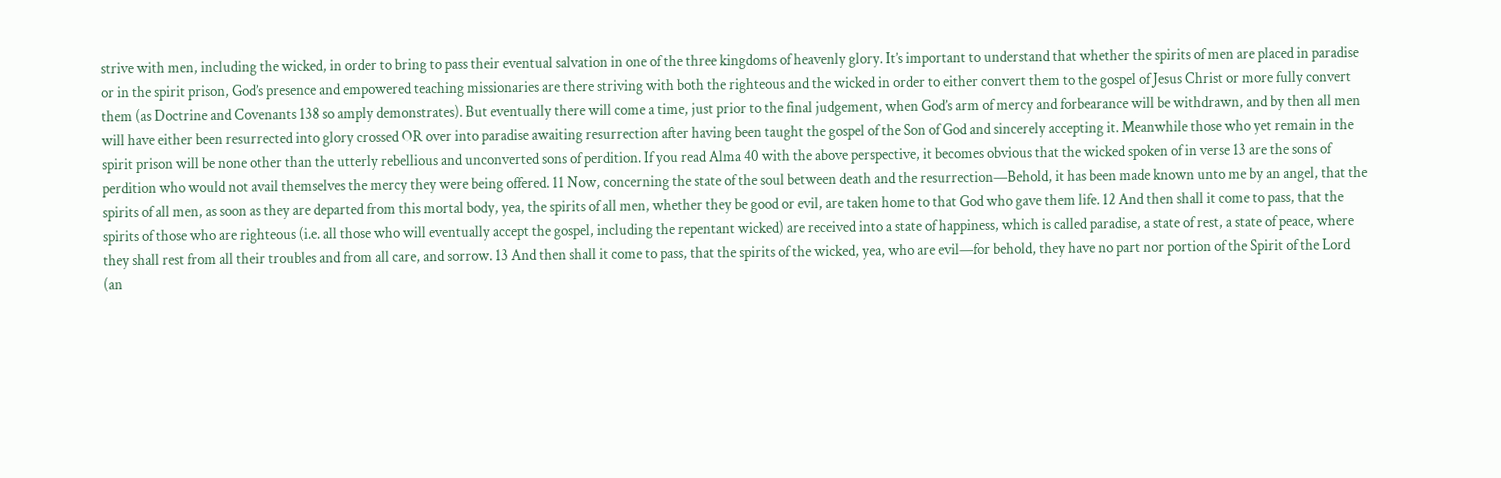strive with men, including the wicked, in order to bring to pass their eventual salvation in one of the three kingdoms of heavenly glory. It’s important to understand that whether the spirits of men are placed in paradise or in the spirit prison, God’s presence and empowered teaching missionaries are there striving with both the righteous and the wicked in order to either convert them to the gospel of Jesus Christ or more fully convert them (as Doctrine and Covenants 138 so amply demonstrates). But eventually there will come a time, just prior to the final judgement, when God’s arm of mercy and forbearance will be withdrawn, and by then all men will have either been resurrected into glory crossed OR over into paradise awaiting resurrection after having been taught the gospel of the Son of God and sincerely accepting it. Meanwhile those who yet remain in the spirit prison will be none other than the utterly rebellious and unconverted sons of perdition. If you read Alma 40 with the above perspective, it becomes obvious that the wicked spoken of in verse 13 are the sons of perdition who would not avail themselves the mercy they were being offered. 11 Now, concerning the state of the soul between death and the resurrection—Behold, it has been made known unto me by an angel, that the spirits of all men, as soon as they are departed from this mortal body, yea, the spirits of all men, whether they be good or evil, are taken home to that God who gave them life. 12 And then shall it come to pass, that the spirits of those who are righteous (i.e. all those who will eventually accept the gospel, including the repentant wicked) are received into a state of happiness, which is called paradise, a state of rest, a state of peace, where they shall rest from all their troubles and from all care, and sorrow. 13 And then shall it come to pass, that the spirits of the wicked, yea, who are evil—for behold, they have no part nor portion of the Spirit of the Lord (an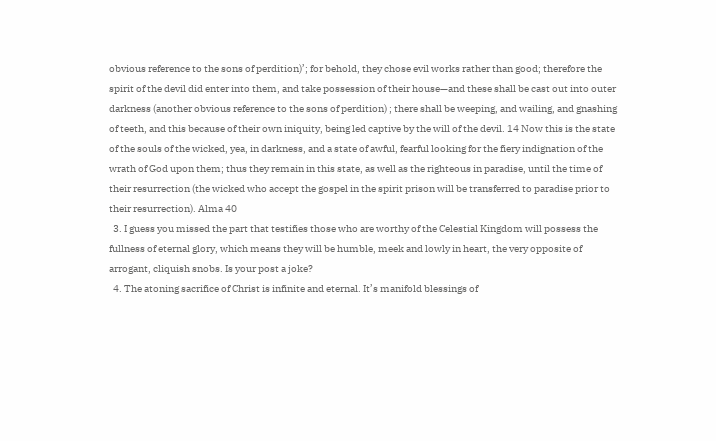obvious reference to the sons of perdition)’; for behold, they chose evil works rather than good; therefore the spirit of the devil did enter into them, and take possession of their house—and these shall be cast out into outer darkness (another obvious reference to the sons of perdition) ; there shall be weeping, and wailing, and gnashing of teeth, and this because of their own iniquity, being led captive by the will of the devil. 14 Now this is the state of the souls of the wicked, yea, in darkness, and a state of awful, fearful looking for the fiery indignation of the wrath of God upon them; thus they remain in this state, as well as the righteous in paradise, until the time of their resurrection (the wicked who accept the gospel in the spirit prison will be transferred to paradise prior to their resurrection). Alma 40
  3. I guess you missed the part that testifies those who are worthy of the Celestial Kingdom will possess the fullness of eternal glory, which means they will be humble, meek and lowly in heart, the very opposite of arrogant, cliquish snobs. Is your post a joke?
  4. The atoning sacrifice of Christ is infinite and eternal. It’s manifold blessings of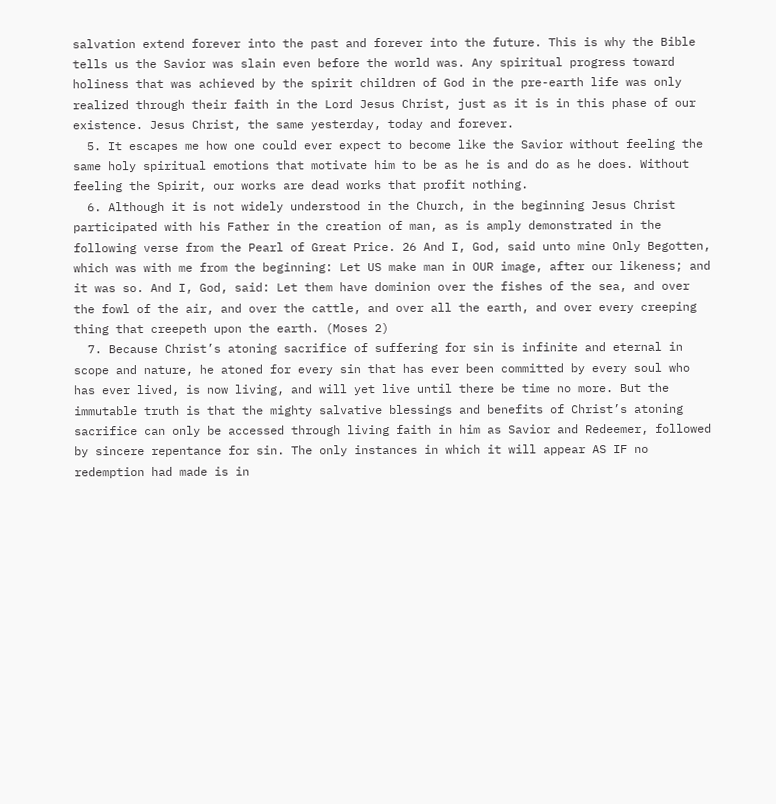salvation extend forever into the past and forever into the future. This is why the Bible tells us the Savior was slain even before the world was. Any spiritual progress toward holiness that was achieved by the spirit children of God in the pre-earth life was only realized through their faith in the Lord Jesus Christ, just as it is in this phase of our existence. Jesus Christ, the same yesterday, today and forever.
  5. It escapes me how one could ever expect to become like the Savior without feeling the same holy spiritual emotions that motivate him to be as he is and do as he does. Without feeling the Spirit, our works are dead works that profit nothing.
  6. Although it is not widely understood in the Church, in the beginning Jesus Christ participated with his Father in the creation of man, as is amply demonstrated in the following verse from the Pearl of Great Price. 26 And I, God, said unto mine Only Begotten, which was with me from the beginning: Let US make man in OUR image, after our likeness; and it was so. And I, God, said: Let them have dominion over the fishes of the sea, and over the fowl of the air, and over the cattle, and over all the earth, and over every creeping thing that creepeth upon the earth. (Moses 2)
  7. Because Christ’s atoning sacrifice of suffering for sin is infinite and eternal in scope and nature, he atoned for every sin that has ever been committed by every soul who has ever lived, is now living, and will yet live until there be time no more. But the immutable truth is that the mighty salvative blessings and benefits of Christ’s atoning sacrifice can only be accessed through living faith in him as Savior and Redeemer, followed by sincere repentance for sin. The only instances in which it will appear AS IF no redemption had made is in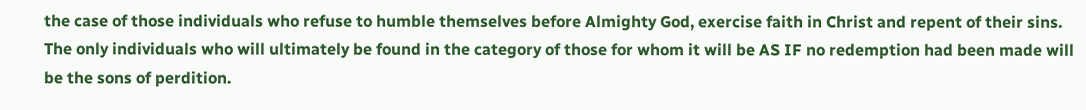the case of those individuals who refuse to humble themselves before Almighty God, exercise faith in Christ and repent of their sins. The only individuals who will ultimately be found in the category of those for whom it will be AS IF no redemption had been made will be the sons of perdition.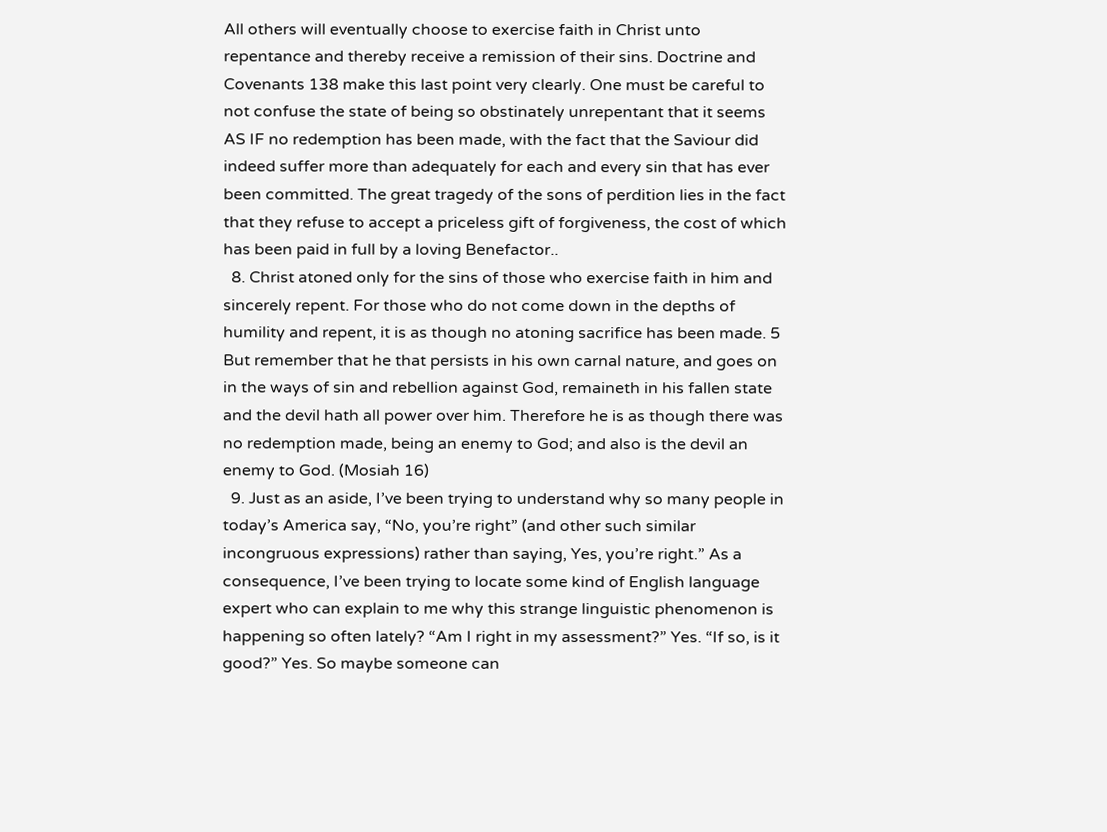All others will eventually choose to exercise faith in Christ unto repentance and thereby receive a remission of their sins. Doctrine and Covenants 138 make this last point very clearly. One must be careful to not confuse the state of being so obstinately unrepentant that it seems AS IF no redemption has been made, with the fact that the Saviour did indeed suffer more than adequately for each and every sin that has ever been committed. The great tragedy of the sons of perdition lies in the fact that they refuse to accept a priceless gift of forgiveness, the cost of which has been paid in full by a loving Benefactor..
  8. Christ atoned only for the sins of those who exercise faith in him and sincerely repent. For those who do not come down in the depths of humility and repent, it is as though no atoning sacrifice has been made. 5 But remember that he that persists in his own carnal nature, and goes on in the ways of sin and rebellion against God, remaineth in his fallen state and the devil hath all power over him. Therefore he is as though there was no redemption made, being an enemy to God; and also is the devil an enemy to God. (Mosiah 16)
  9. Just as an aside, I’ve been trying to understand why so many people in today’s America say, “No, you’re right” (and other such similar incongruous expressions) rather than saying, Yes, you’re right.” As a consequence, I’ve been trying to locate some kind of English language expert who can explain to me why this strange linguistic phenomenon is happening so often lately? “Am I right in my assessment?” Yes. “If so, is it good?” Yes. So maybe someone can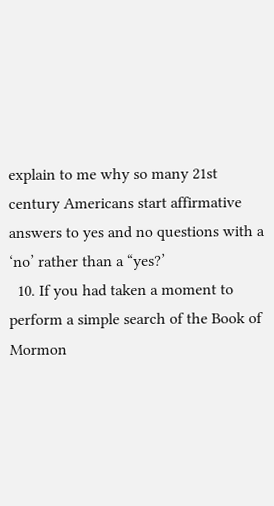explain to me why so many 21st century Americans start affirmative answers to yes and no questions with a ‘no’ rather than a “yes?’
  10. If you had taken a moment to perform a simple search of the Book of Mormon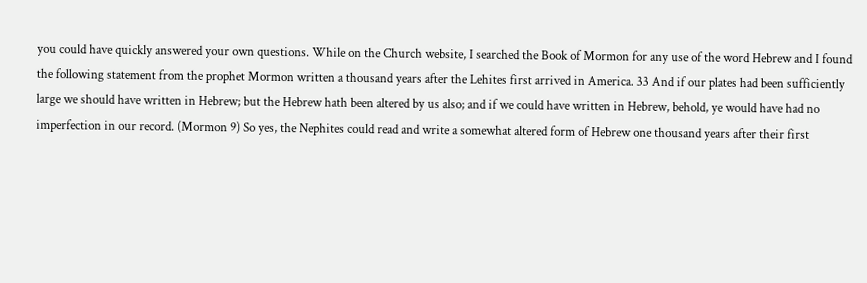you could have quickly answered your own questions. While on the Church website, I searched the Book of Mormon for any use of the word Hebrew and I found the following statement from the prophet Mormon written a thousand years after the Lehites first arrived in America. 33 And if our plates had been sufficiently large we should have written in Hebrew; but the Hebrew hath been altered by us also; and if we could have written in Hebrew, behold, ye would have had no imperfection in our record. (Mormon 9) So yes, the Nephites could read and write a somewhat altered form of Hebrew one thousand years after their first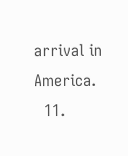arrival in America.
  11.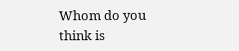Whom do you think is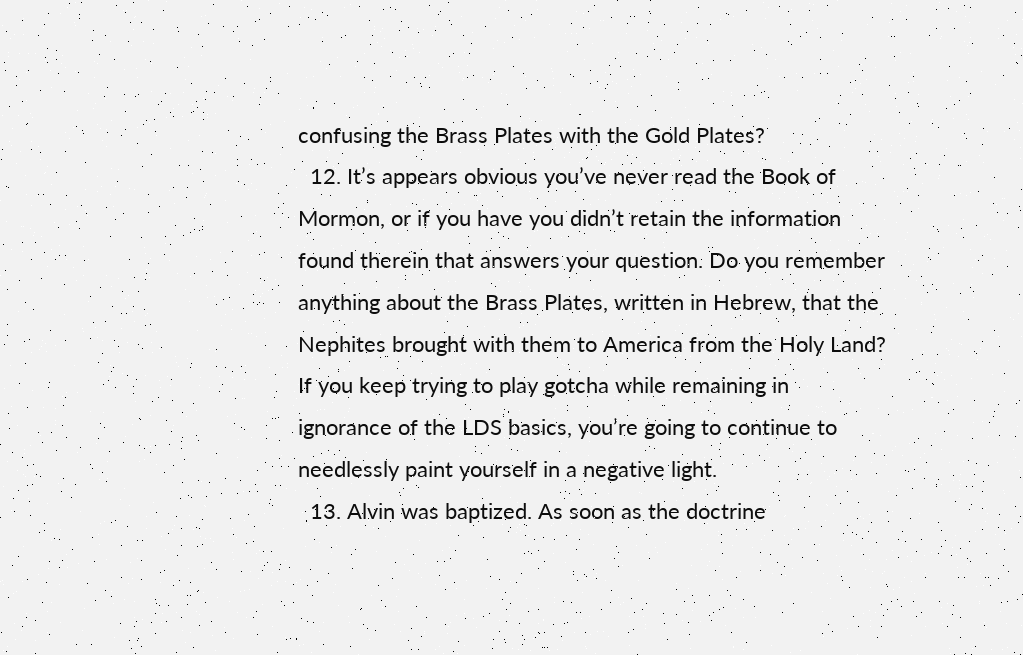confusing the Brass Plates with the Gold Plates?
  12. It’s appears obvious you’ve never read the Book of Mormon, or if you have you didn’t retain the information found therein that answers your question. Do you remember anything about the Brass Plates, written in Hebrew, that the Nephites brought with them to America from the Holy Land? If you keep trying to play gotcha while remaining in ignorance of the LDS basics, you’re going to continue to needlessly paint yourself in a negative light.
  13. Alvin was baptized. As soon as the doctrine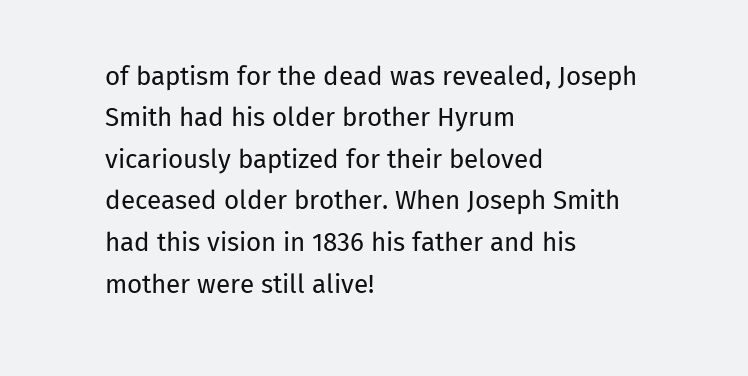of baptism for the dead was revealed, Joseph Smith had his older brother Hyrum vicariously baptized for their beloved deceased older brother. When Joseph Smith had this vision in 1836 his father and his mother were still alive!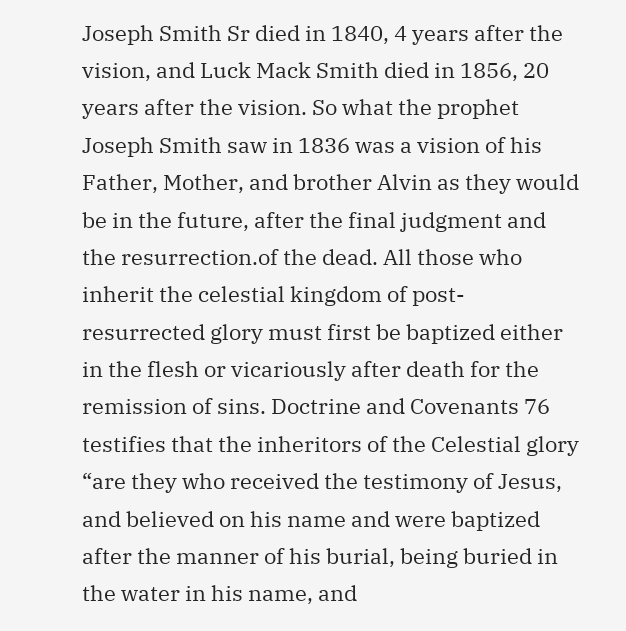Joseph Smith Sr died in 1840, 4 years after the vision, and Luck Mack Smith died in 1856, 20 years after the vision. So what the prophet Joseph Smith saw in 1836 was a vision of his Father, Mother, and brother Alvin as they would be in the future, after the final judgment and the resurrection.of the dead. All those who inherit the celestial kingdom of post-resurrected glory must first be baptized either in the flesh or vicariously after death for the remission of sins. Doctrine and Covenants 76 testifies that the inheritors of the Celestial glory “are they who received the testimony of Jesus, and believed on his name and were baptized after the manner of his burial, being buried in the water in his name, and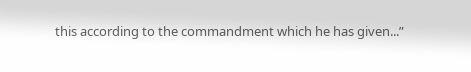this according to the commandment which he has given...”